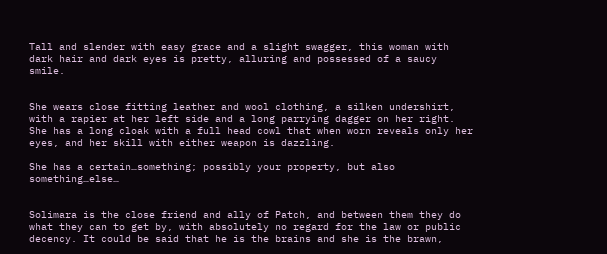Tall and slender with easy grace and a slight swagger, this woman with dark hair and dark eyes is pretty, alluring and possessed of a saucy smile.


She wears close fitting leather and wool clothing, a silken undershirt, with a rapier at her left side and a long parrying dagger on her right. She has a long cloak with a full head cowl that when worn reveals only her eyes, and her skill with either weapon is dazzling.

She has a certain…something; possibly your property, but also something…else…


Solimara is the close friend and ally of Patch, and between them they do what they can to get by, with absolutely no regard for the law or public decency. It could be said that he is the brains and she is the brawn,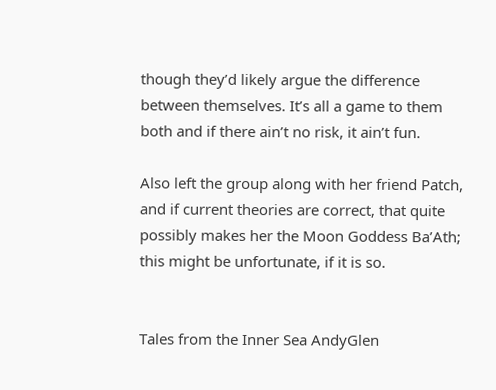though they’d likely argue the difference between themselves. It’s all a game to them both and if there ain’t no risk, it ain’t fun.

Also left the group along with her friend Patch, and if current theories are correct, that quite possibly makes her the Moon Goddess Ba’Ath; this might be unfortunate, if it is so.


Tales from the Inner Sea AndyGlen